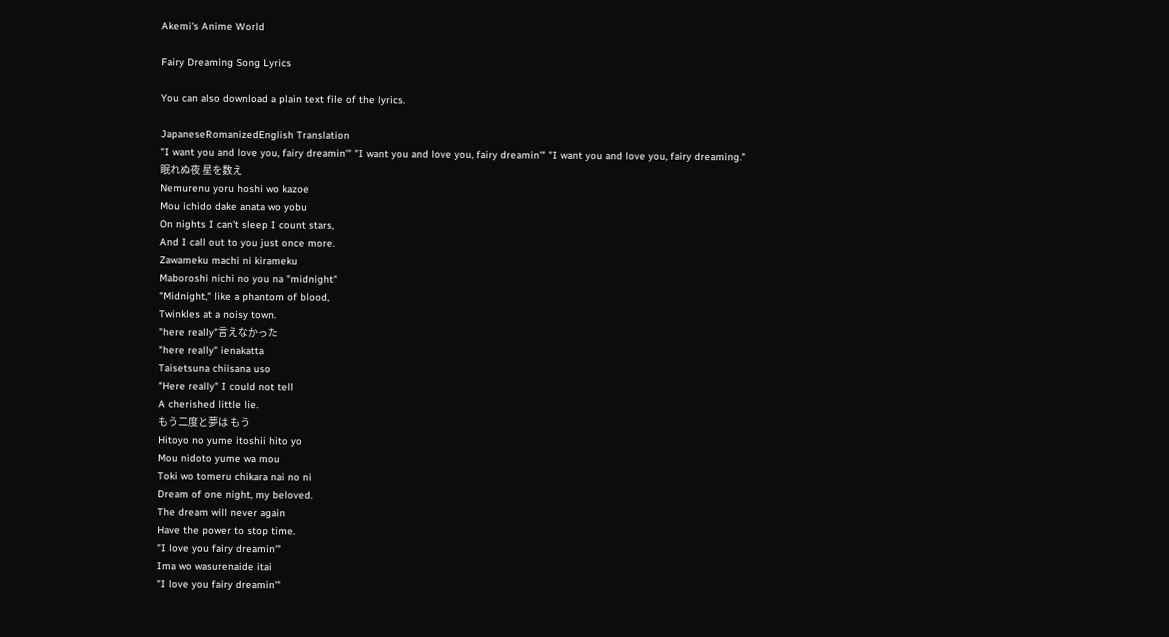Akemi's Anime World

Fairy Dreaming Song Lyrics

You can also download a plain text file of the lyrics.

JapaneseRomanizedEnglish Translation
"I want you and love you, fairy dreamin'" "I want you and love you, fairy dreamin'" "I want you and love you, fairy dreaming."
眠れぬ夜 星を数え
Nemurenu yoru hoshi wo kazoe
Mou ichido dake anata wo yobu
On nights I can't sleep I count stars,
And I call out to you just once more.
Zawameku machi ni kirameku
Maboroshi nichi no you na "midnight"
"Midnight," like a phantom of blood,
Twinkles at a noisy town.
"here really"言えなかった
"here really" ienakatta
Taisetsuna chiisana uso
"Here really" I could not tell
A cherished little lie.
もう二度と夢は もう
Hitoyo no yume itoshii hito yo
Mou nidoto yume wa mou
Toki wo tomeru chikara nai no ni
Dream of one night, my beloved.
The dream will never again
Have the power to stop time.
"I love you fairy dreamin'"
Ima wo wasurenaide itai
"I love you fairy dreamin'"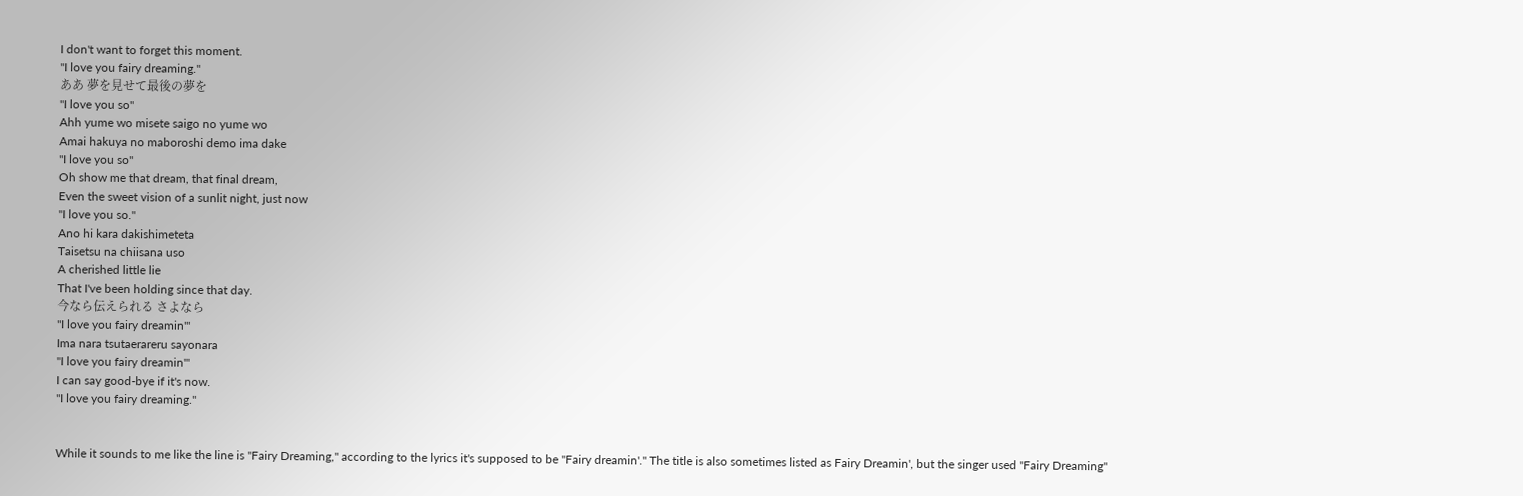I don't want to forget this moment.
"I love you fairy dreaming."
ああ 夢を見せて最後の夢を
"I love you so"
Ahh yume wo misete saigo no yume wo
Amai hakuya no maboroshi demo ima dake
"I love you so"
Oh show me that dream, that final dream,
Even the sweet vision of a sunlit night, just now
"I love you so."
Ano hi kara dakishimeteta
Taisetsu na chiisana uso
A cherished little lie
That I've been holding since that day.
今なら伝えられる さよなら
"I love you fairy dreamin'"
Ima nara tsutaerareru sayonara
"I love you fairy dreamin'"
I can say good-bye if it's now.
"I love you fairy dreaming."


While it sounds to me like the line is "Fairy Dreaming," according to the lyrics it's supposed to be "Fairy dreamin'." The title is also sometimes listed as Fairy Dreamin', but the singer used "Fairy Dreaming"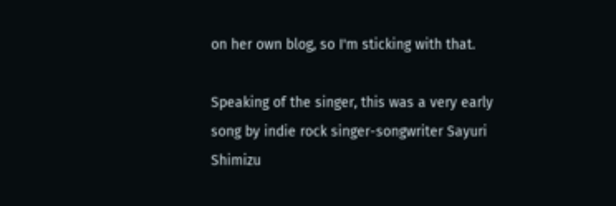on her own blog, so I'm sticking with that.

Speaking of the singer, this was a very early song by indie rock singer-songwriter Sayuri Shimizu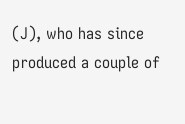(J), who has since produced a couple of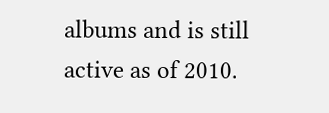albums and is still active as of 2010.